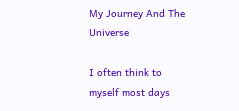My Journey And The Universe

I often think to myself most days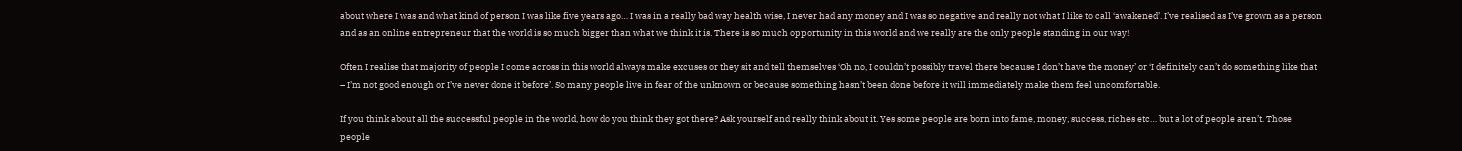about where I was and what kind of person I was like five years ago… I was in a really bad way health wise, I never had any money and I was so negative and really not what I like to call ‘awakened’. I’ve realised as I’ve grown as a person and as an online entrepreneur that the world is so much bigger than what we think it is. There is so much opportunity in this world and we really are the only people standing in our way!

Often I realise that majority of people I come across in this world always make excuses or they sit and tell themselves ‘Oh no, I couldn’t possibly travel there because I don’t have the money’ or ‘I definitely can’t do something like that – I’m not good enough or I’ve never done it before’. So many people live in fear of the unknown or because something hasn’t been done before it will immediately make them feel uncomfortable.

If you think about all the successful people in the world, how do you think they got there? Ask yourself and really think about it. Yes some people are born into fame, money, success, riches etc… but a lot of people aren’t. Those people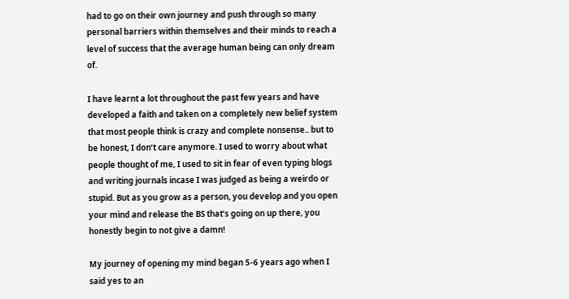had to go on their own journey and push through so many personal barriers within themselves and their minds to reach a level of success that the average human being can only dream of.

I have learnt a lot throughout the past few years and have developed a faith and taken on a completely new belief system that most people think is crazy and complete nonsense.. but to be honest, I don’t care anymore. I used to worry about what people thought of me, I used to sit in fear of even typing blogs and writing journals incase I was judged as being a weirdo or stupid. But as you grow as a person, you develop and you open your mind and release the BS that’s going on up there, you honestly begin to not give a damn!

My journey of opening my mind began 5-6 years ago when I said yes to an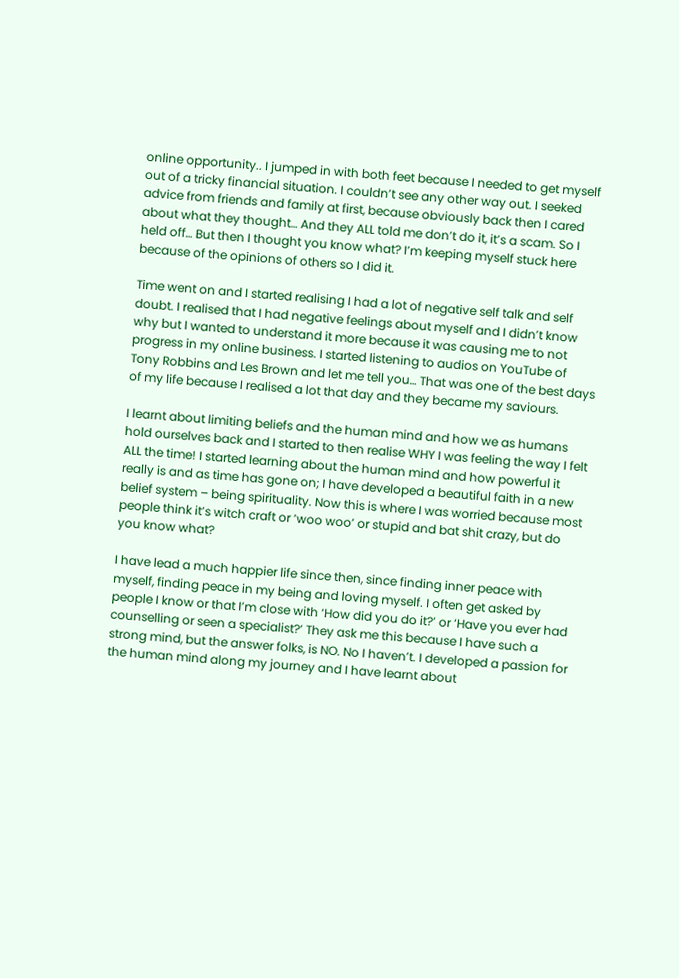online opportunity.. I jumped in with both feet because I needed to get myself out of a tricky financial situation. I couldn’t see any other way out. I seeked advice from friends and family at first, because obviously back then I cared about what they thought… And they ALL told me don’t do it, it’s a scam. So I held off… But then I thought you know what? I’m keeping myself stuck here because of the opinions of others so I did it.

Time went on and I started realising I had a lot of negative self talk and self doubt. I realised that I had negative feelings about myself and I didn’t know why but I wanted to understand it more because it was causing me to not progress in my online business. I started listening to audios on YouTube of Tony Robbins and Les Brown and let me tell you… That was one of the best days of my life because I realised a lot that day and they became my saviours.

I learnt about limiting beliefs and the human mind and how we as humans hold ourselves back and I started to then realise WHY I was feeling the way I felt ALL the time! I started learning about the human mind and how powerful it really is and as time has gone on; I have developed a beautiful faith in a new belief system – being spirituality. Now this is where I was worried because most people think it’s witch craft or ‘woo woo’ or stupid and bat shit crazy, but do you know what?

I have lead a much happier life since then, since finding inner peace with myself, finding peace in my being and loving myself. I often get asked by people I know or that I’m close with ‘How did you do it?’ or ‘Have you ever had counselling or seen a specialist?’ They ask me this because I have such a strong mind, but the answer folks, is NO. No I haven’t. I developed a passion for the human mind along my journey and I have learnt about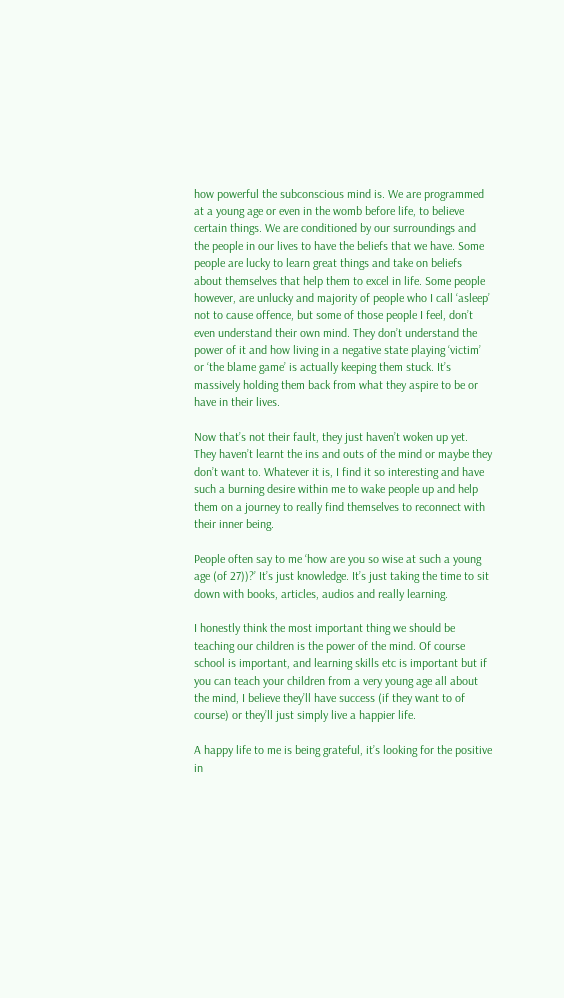how powerful the subconscious mind is. We are programmed at a young age or even in the womb before life, to believe certain things. We are conditioned by our surroundings and the people in our lives to have the beliefs that we have. Some people are lucky to learn great things and take on beliefs about themselves that help them to excel in life. Some people however, are unlucky and majority of people who I call ‘asleep’ not to cause offence, but some of those people I feel, don’t even understand their own mind. They don’t understand the power of it and how living in a negative state playing ‘victim’ or ‘the blame game’ is actually keeping them stuck. It’s massively holding them back from what they aspire to be or have in their lives.

Now that’s not their fault, they just haven’t woken up yet. They haven’t learnt the ins and outs of the mind or maybe they don’t want to. Whatever it is, I find it so interesting and have such a burning desire within me to wake people up and help them on a journey to really find themselves to reconnect with their inner being.

People often say to me ‘how are you so wise at such a young age (of 27))?’ It’s just knowledge. It’s just taking the time to sit down with books, articles, audios and really learning.

I honestly think the most important thing we should be teaching our children is the power of the mind. Of course school is important, and learning skills etc is important but if you can teach your children from a very young age all about the mind, I believe they’ll have success (if they want to of course) or they’ll just simply live a happier life.

A happy life to me is being grateful, it’s looking for the positive in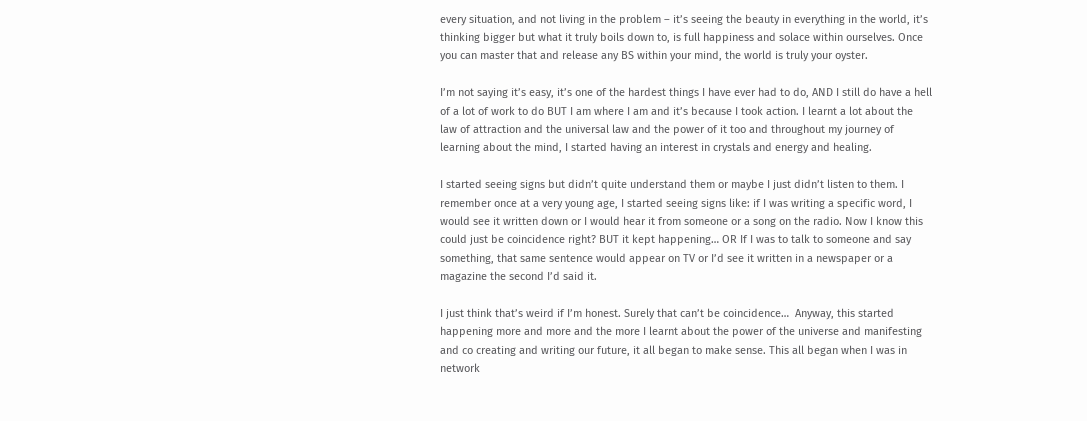every situation, and not living in the problem – it’s seeing the beauty in everything in the world, it’s thinking bigger but what it truly boils down to, is full happiness and solace within ourselves. Once you can master that and release any BS within your mind, the world is truly your oyster.

I’m not saying it’s easy, it’s one of the hardest things I have ever had to do, AND I still do have a hell of a lot of work to do BUT I am where I am and it’s because I took action. I learnt a lot about the law of attraction and the universal law and the power of it too and throughout my journey of learning about the mind, I started having an interest in crystals and energy and healing.

I started seeing signs but didn’t quite understand them or maybe I just didn’t listen to them. I remember once at a very young age, I started seeing signs like: if I was writing a specific word, I would see it written down or I would hear it from someone or a song on the radio. Now I know this could just be coincidence right? BUT it kept happening… OR If I was to talk to someone and say something, that same sentence would appear on TV or I’d see it written in a newspaper or a magazine the second I’d said it.

I just think that’s weird if I’m honest. Surely that can’t be coincidence…  Anyway, this started happening more and more and the more I learnt about the power of the universe and manifesting and co creating and writing our future, it all began to make sense. This all began when I was in network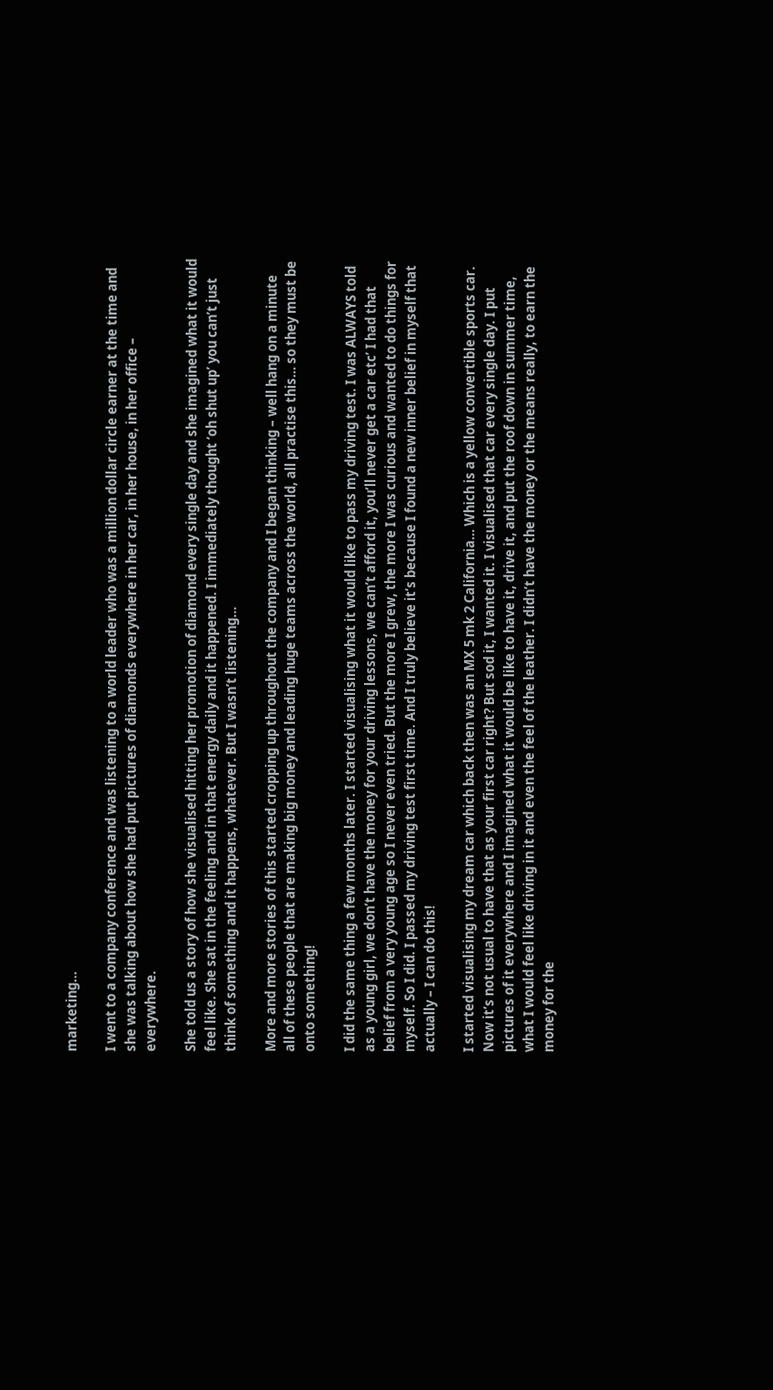marketing…

I went to a company conference and was listening to a world leader who was a million dollar circle earner at the time and she was talking about how she had put pictures of diamonds everywhere in her car, in her house, in her office – everywhere.

She told us a story of how she visualised hitting her promotion of diamond every single day and she imagined what it would feel like. She sat in the feeling and in that energy daily and it happened. I immediately thought ‘oh shut up’ you can’t just think of something and it happens, whatever. But I wasn’t listening…

More and more stories of this started cropping up throughout the company and I began thinking – well hang on a minute all of these people that are making big money and leading huge teams across the world, all practise this… so they must be onto something!

I did the same thing a few months later. I started visualising what it would like to pass my driving test. I was ALWAYS told as a young girl, we don’t have the money for your driving lessons, we can’t afford it, you’ll never get a car etc’ I had that belief from a very young age so I never even tried. But the more I grew, the more I was curious and wanted to do things for myself. So I did. I passed my driving test first time. And I truly believe it’s because I found a new inner belief in myself that actually – I can do this!

I started visualising my dream car which back then was an MX 5 mk 2 California… Which is a yellow convertible sports car. Now it’s not usual to have that as your first car right? But sod it, I wanted it. I visualised that car every single day. I put pictures of it everywhere and I imagined what it would be like to have it, drive it, and put the roof down in summer time, what I would feel like driving in it and even the feel of the leather. I didn’t have the money or the means really, to earn the money for the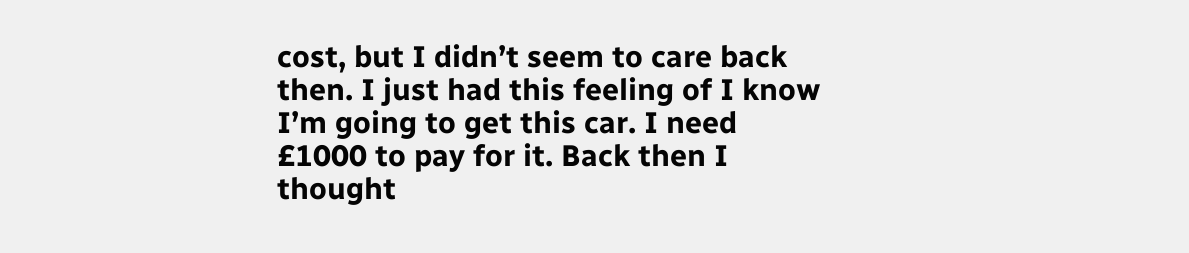cost, but I didn’t seem to care back then. I just had this feeling of I know I’m going to get this car. I need £1000 to pay for it. Back then I thought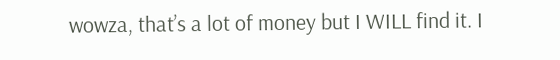wowza, that’s a lot of money but I WILL find it. I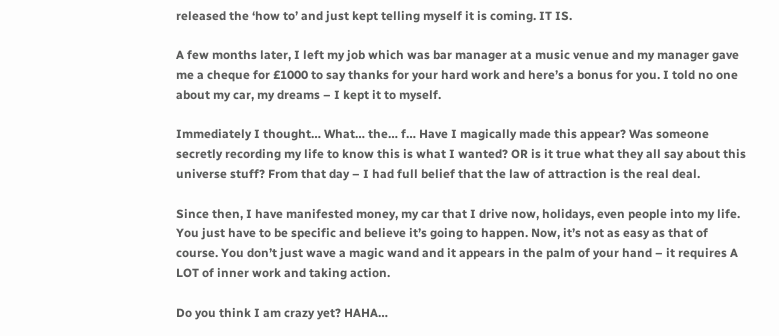released the ‘how to’ and just kept telling myself it is coming. IT IS.

A few months later, I left my job which was bar manager at a music venue and my manager gave me a cheque for £1000 to say thanks for your hard work and here’s a bonus for you. I told no one about my car, my dreams – I kept it to myself.

Immediately I thought… What… the… f… Have I magically made this appear? Was someone secretly recording my life to know this is what I wanted? OR is it true what they all say about this universe stuff? From that day – I had full belief that the law of attraction is the real deal.

Since then, I have manifested money, my car that I drive now, holidays, even people into my life. You just have to be specific and believe it’s going to happen. Now, it’s not as easy as that of course. You don’t just wave a magic wand and it appears in the palm of your hand – it requires A LOT of inner work and taking action.

Do you think I am crazy yet? HAHA…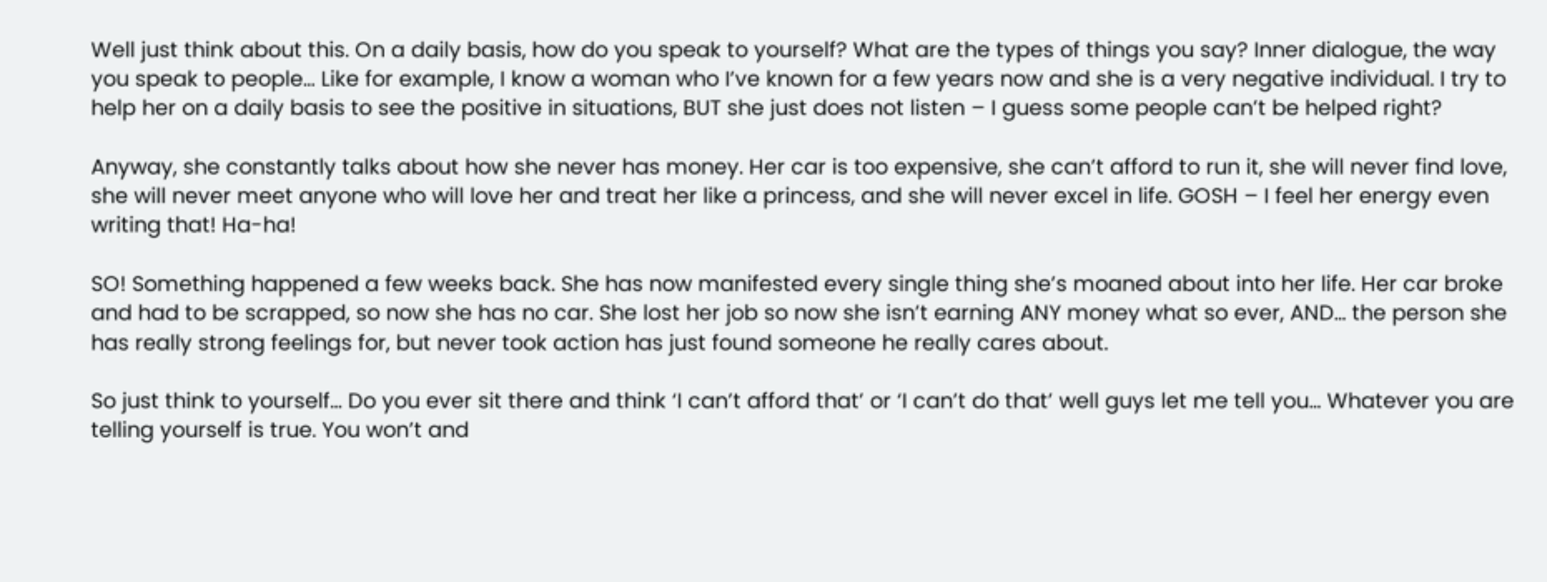Well just think about this. On a daily basis, how do you speak to yourself? What are the types of things you say? Inner dialogue, the way you speak to people… Like for example, I know a woman who I’ve known for a few years now and she is a very negative individual. I try to help her on a daily basis to see the positive in situations, BUT she just does not listen – I guess some people can’t be helped right?

Anyway, she constantly talks about how she never has money. Her car is too expensive, she can’t afford to run it, she will never find love, she will never meet anyone who will love her and treat her like a princess, and she will never excel in life. GOSH – I feel her energy even writing that! Ha-ha!

SO! Something happened a few weeks back. She has now manifested every single thing she’s moaned about into her life. Her car broke and had to be scrapped, so now she has no car. She lost her job so now she isn’t earning ANY money what so ever, AND… the person she has really strong feelings for, but never took action has just found someone he really cares about.

So just think to yourself… Do you ever sit there and think ‘I can’t afford that’ or ‘I can’t do that’ well guys let me tell you… Whatever you are telling yourself is true. You won’t and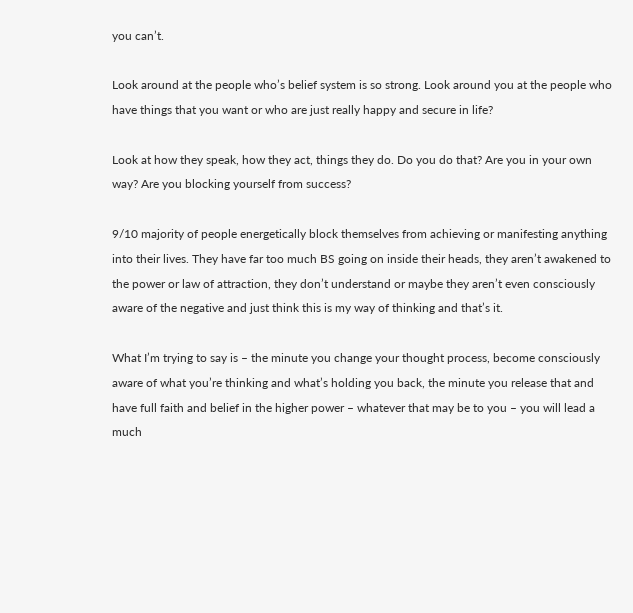you can’t.

Look around at the people who’s belief system is so strong. Look around you at the people who have things that you want or who are just really happy and secure in life?

Look at how they speak, how they act, things they do. Do you do that? Are you in your own way? Are you blocking yourself from success?

9/10 majority of people energetically block themselves from achieving or manifesting anything into their lives. They have far too much BS going on inside their heads, they aren’t awakened to the power or law of attraction, they don’t understand or maybe they aren’t even consciously aware of the negative and just think this is my way of thinking and that’s it.

What I’m trying to say is – the minute you change your thought process, become consciously aware of what you’re thinking and what’s holding you back, the minute you release that and have full faith and belief in the higher power – whatever that may be to you – you will lead a much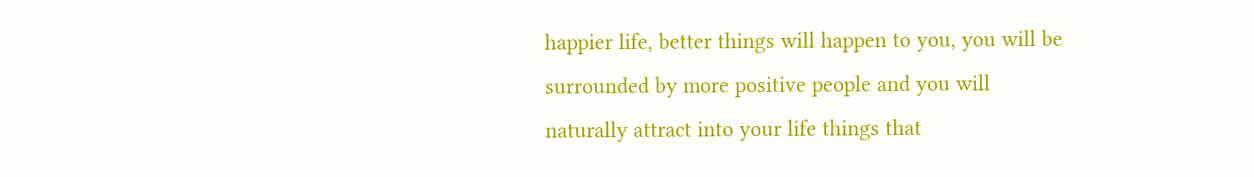happier life, better things will happen to you, you will be surrounded by more positive people and you will naturally attract into your life things that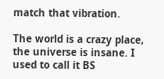match that vibration.

The world is a crazy place, the universe is insane. I used to call it BS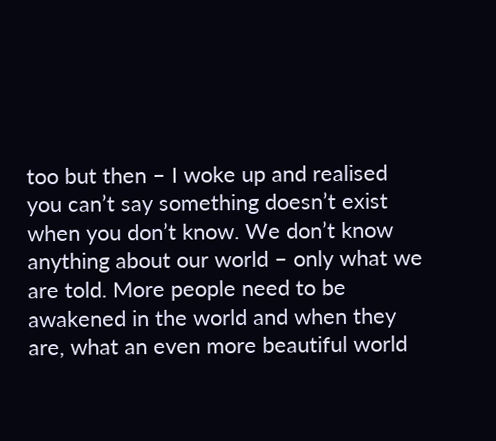too but then – I woke up and realised you can’t say something doesn’t exist when you don’t know. We don’t know anything about our world – only what we are told. More people need to be awakened in the world and when they are, what an even more beautiful world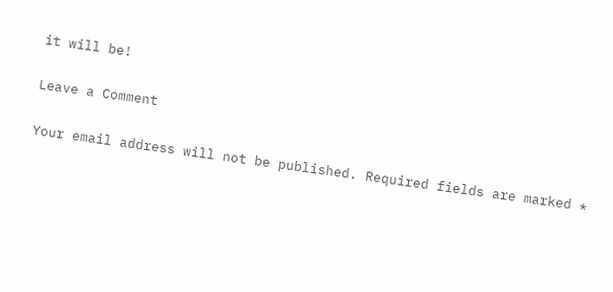it will be!

Leave a Comment

Your email address will not be published. Required fields are marked *